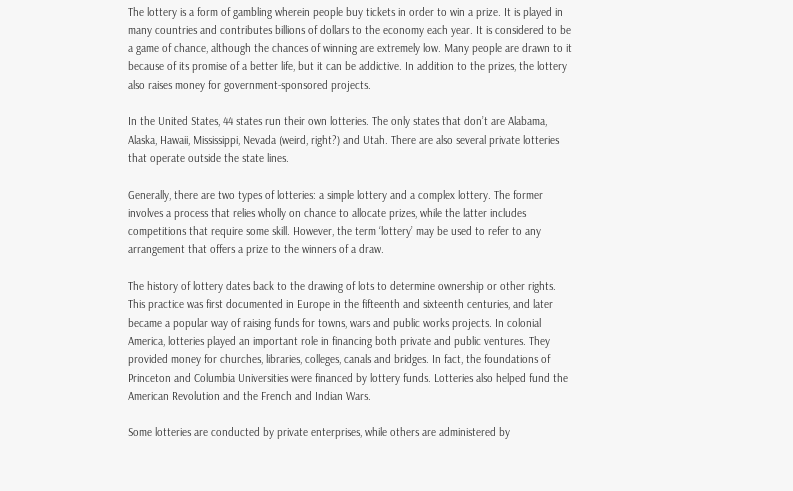The lottery is a form of gambling wherein people buy tickets in order to win a prize. It is played in many countries and contributes billions of dollars to the economy each year. It is considered to be a game of chance, although the chances of winning are extremely low. Many people are drawn to it because of its promise of a better life, but it can be addictive. In addition to the prizes, the lottery also raises money for government-sponsored projects.

In the United States, 44 states run their own lotteries. The only states that don’t are Alabama, Alaska, Hawaii, Mississippi, Nevada (weird, right?) and Utah. There are also several private lotteries that operate outside the state lines.

Generally, there are two types of lotteries: a simple lottery and a complex lottery. The former involves a process that relies wholly on chance to allocate prizes, while the latter includes competitions that require some skill. However, the term ‘lottery’ may be used to refer to any arrangement that offers a prize to the winners of a draw.

The history of lottery dates back to the drawing of lots to determine ownership or other rights. This practice was first documented in Europe in the fifteenth and sixteenth centuries, and later became a popular way of raising funds for towns, wars and public works projects. In colonial America, lotteries played an important role in financing both private and public ventures. They provided money for churches, libraries, colleges, canals and bridges. In fact, the foundations of Princeton and Columbia Universities were financed by lottery funds. Lotteries also helped fund the American Revolution and the French and Indian Wars.

Some lotteries are conducted by private enterprises, while others are administered by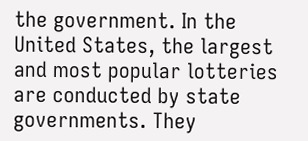the government. In the United States, the largest and most popular lotteries are conducted by state governments. They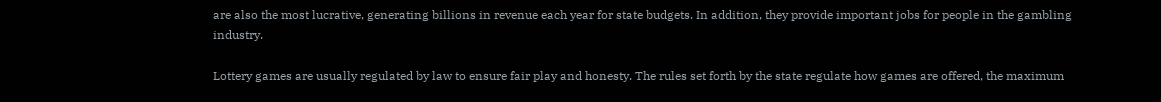are also the most lucrative, generating billions in revenue each year for state budgets. In addition, they provide important jobs for people in the gambling industry.

Lottery games are usually regulated by law to ensure fair play and honesty. The rules set forth by the state regulate how games are offered, the maximum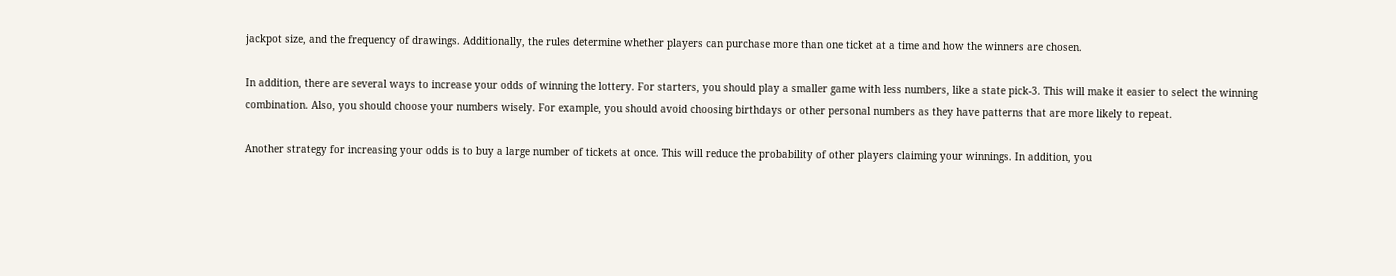jackpot size, and the frequency of drawings. Additionally, the rules determine whether players can purchase more than one ticket at a time and how the winners are chosen.

In addition, there are several ways to increase your odds of winning the lottery. For starters, you should play a smaller game with less numbers, like a state pick-3. This will make it easier to select the winning combination. Also, you should choose your numbers wisely. For example, you should avoid choosing birthdays or other personal numbers as they have patterns that are more likely to repeat.

Another strategy for increasing your odds is to buy a large number of tickets at once. This will reduce the probability of other players claiming your winnings. In addition, you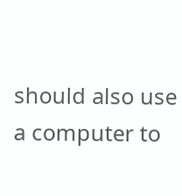should also use a computer to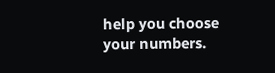help you choose your numbers.